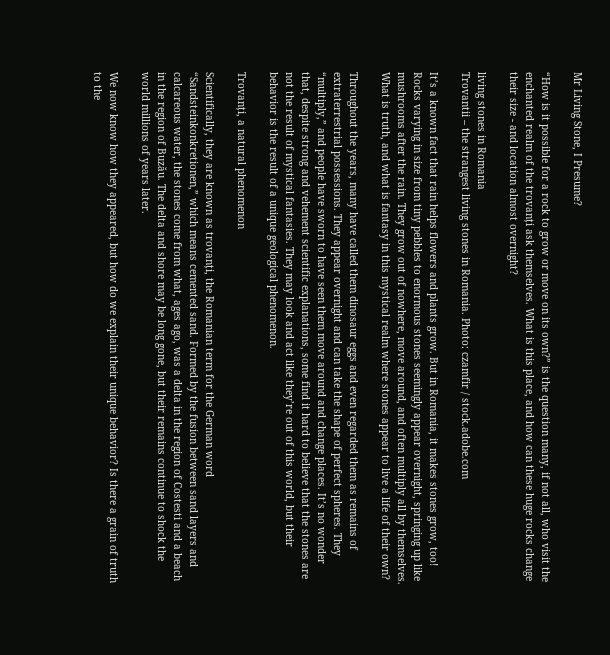Mr Living Stone, I Presume?

“How is it possible for a rock to grow or move on its own?” is the question many, if not all, who visit the enchanted realm of the trovanți ask themselves. What is this place, and how can these huge rocks change their size - and location almost overnight?

living stones in Romania
Trovantii – the strangest living stones in Romania. Photo: czamfir / stock.adobe.com

It’s a known fact that rain helps flowers and plants grow. But in Romania, it makes stones grow, too! Rocks varying in size from tiny pebbles to enormous stones seemingly appear overnight, springing up like mushrooms after the rain. They grow out of nowhere, move around, and often multiply all by themselves. What is truth, and what is fantasy in this mystical realm where stones appear to live a life of their own?

Throughout the years, many have called them dinosaur eggs and even regarded them as remains of extraterrestrial possessions. They appear overnight and can take the shape of perfect spheres. They “multiply,” and people have sworn to have seen them move around and change places. It’s no wonder that, despite strong and vehement scientific explanations, some find it hard to believe that the stones are not the result of mystical fantasies. They may look and act like they’re out of this world, but their behavior is the result of a unique geological phenomenon.

Trovanți, a natural phenomenon

Scientifically, they are known as trovanți, the Romanian term for the German word “Sandsteinkonkretionen,” which means cemented sand. Formed by the fusion between sand layers and calcareous water, the stones come from what, ages ago, was a delta in the region of Costesti and a beach in the region of Buzău. The delta and shore may be long gone, but their remains continue to shock the world millions of years later.

We now know how they appeared, but how do we explain their unique behavior? Is there a grain of truth to the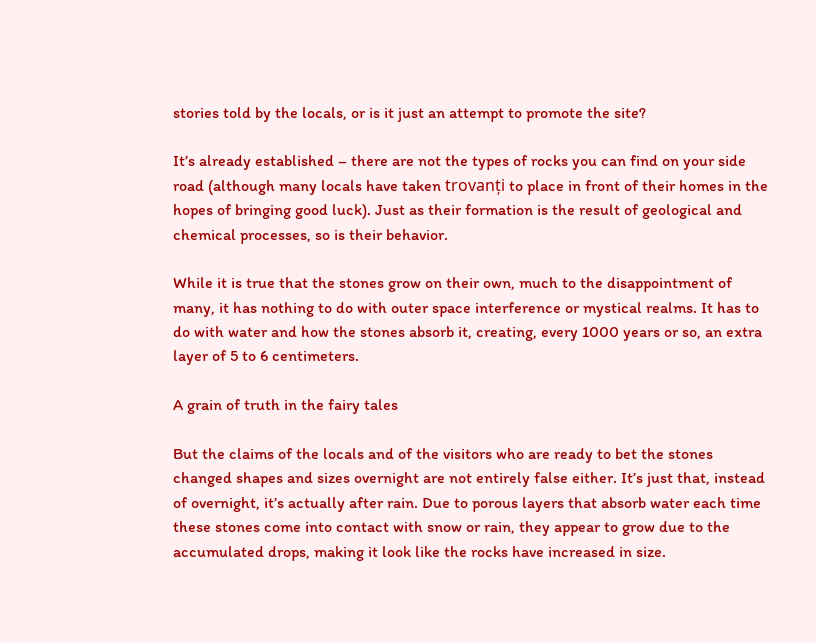stories told by the locals, or is it just an attempt to promote the site?

It’s already established – there are not the types of rocks you can find on your side road (although many locals have taken trovanți to place in front of their homes in the hopes of bringing good luck). Just as their formation is the result of geological and chemical processes, so is their behavior.

While it is true that the stones grow on their own, much to the disappointment of many, it has nothing to do with outer space interference or mystical realms. It has to do with water and how the stones absorb it, creating, every 1000 years or so, an extra layer of 5 to 6 centimeters.

A grain of truth in the fairy tales

But the claims of the locals and of the visitors who are ready to bet the stones changed shapes and sizes overnight are not entirely false either. It’s just that, instead of overnight, it’s actually after rain. Due to porous layers that absorb water each time these stones come into contact with snow or rain, they appear to grow due to the accumulated drops, making it look like the rocks have increased in size.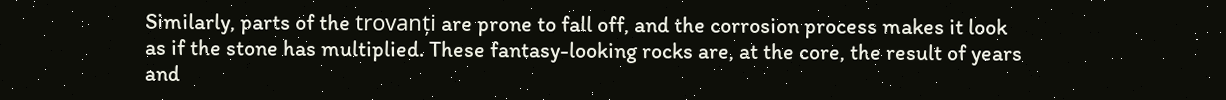Similarly, parts of the trovanți are prone to fall off, and the corrosion process makes it look as if the stone has multiplied. These fantasy-looking rocks are, at the core, the result of years and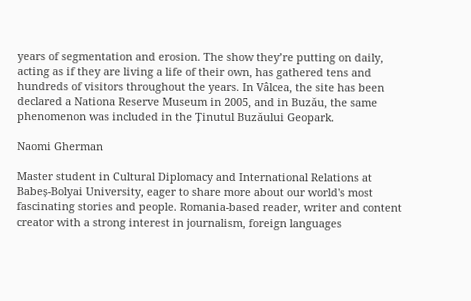years of segmentation and erosion. The show they’re putting on daily, acting as if they are living a life of their own, has gathered tens and hundreds of visitors throughout the years. In Vâlcea, the site has been declared a Nationa Reserve Museum in 2005, and in Buzău, the same phenomenon was included in the Ținutul Buzăului Geopark.

Naomi Gherman

Master student in Cultural Diplomacy and International Relations at Babeș-Bolyai University, eager to share more about our world's most fascinating stories and people. Romania-based reader, writer and content creator with a strong interest in journalism, foreign languages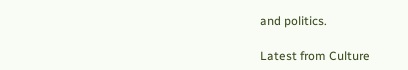and politics.

Latest from Culture